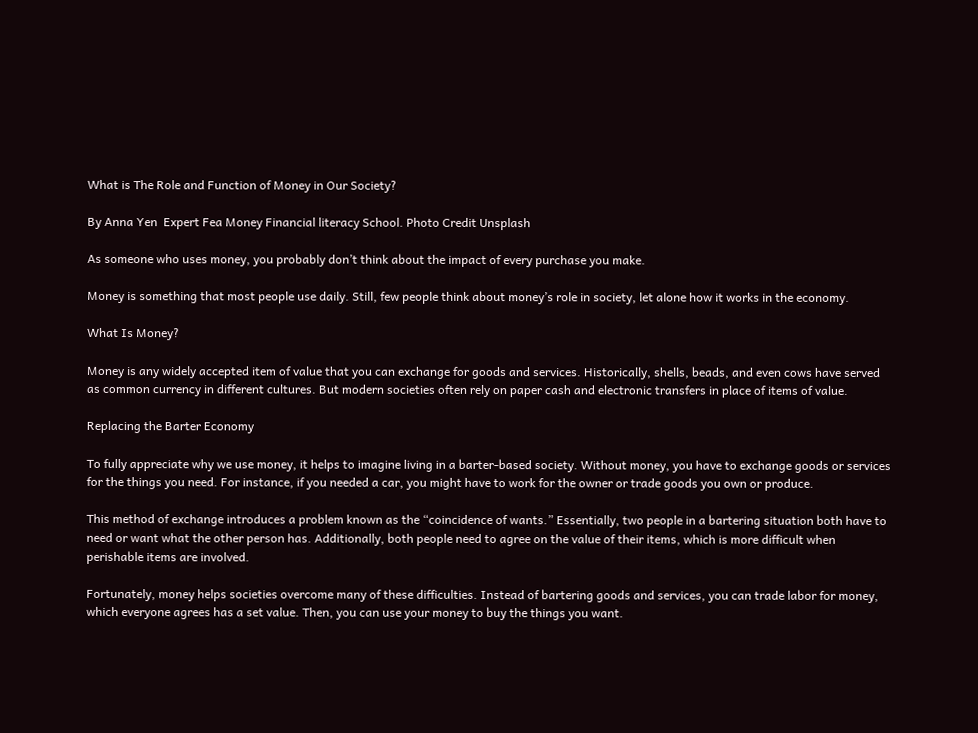What is The Role and Function of Money in Our Society?

By Anna Yen  Expert Fea Money Financial literacy School. Photo Credit Unsplash

As someone who uses money, you probably don’t think about the impact of every purchase you make.

Money is something that most people use daily. Still, few people think about money’s role in society, let alone how it works in the economy.

What Is Money?

Money is any widely accepted item of value that you can exchange for goods and services. Historically, shells, beads, and even cows have served as common currency in different cultures. But modern societies often rely on paper cash and electronic transfers in place of items of value.

Replacing the Barter Economy

To fully appreciate why we use money, it helps to imagine living in a barter-based society. Without money, you have to exchange goods or services for the things you need. For instance, if you needed a car, you might have to work for the owner or trade goods you own or produce.

This method of exchange introduces a problem known as the “coincidence of wants.” Essentially, two people in a bartering situation both have to need or want what the other person has. Additionally, both people need to agree on the value of their items, which is more difficult when perishable items are involved.

Fortunately, money helps societies overcome many of these difficulties. Instead of bartering goods and services, you can trade labor for money, which everyone agrees has a set value. Then, you can use your money to buy the things you want.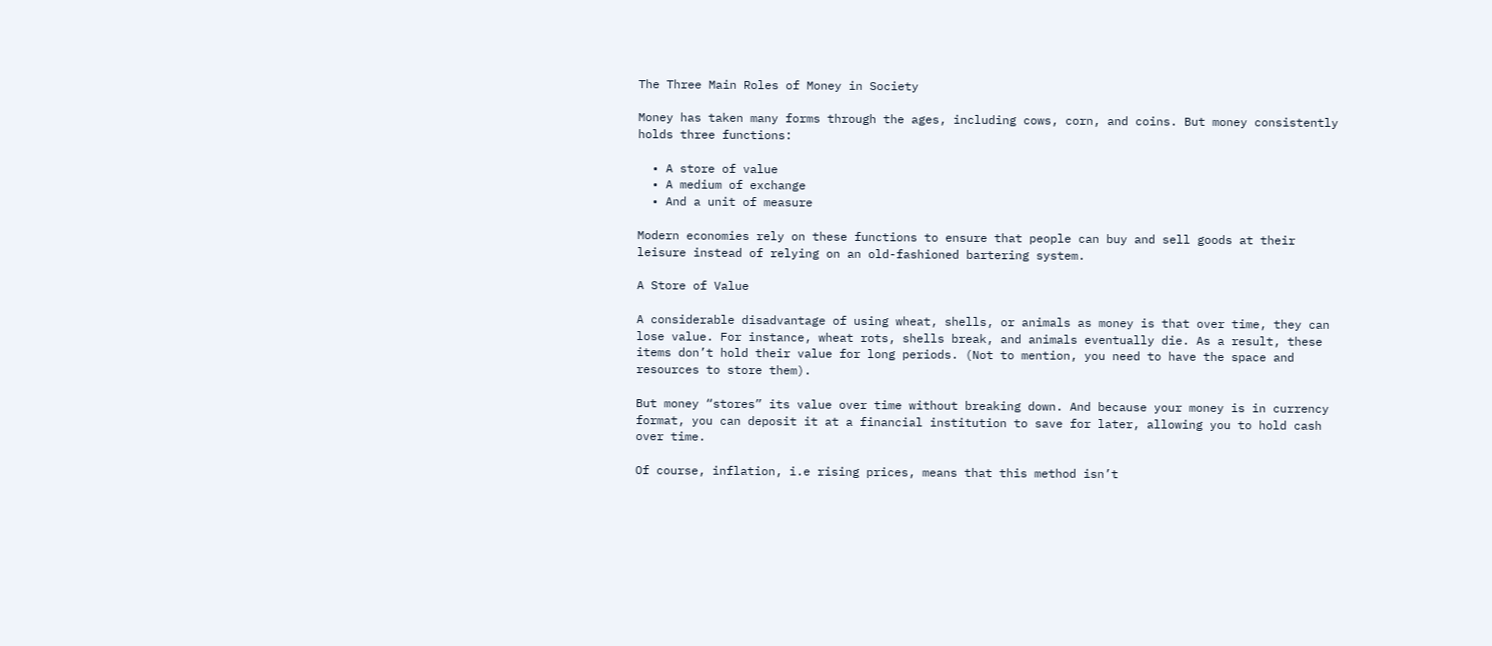The Three Main Roles of Money in Society

Money has taken many forms through the ages, including cows, corn, and coins. But money consistently holds three functions:

  • A store of value
  • A medium of exchange
  • And a unit of measure

Modern economies rely on these functions to ensure that people can buy and sell goods at their leisure instead of relying on an old-fashioned bartering system.

A Store of Value

A considerable disadvantage of using wheat, shells, or animals as money is that over time, they can lose value. For instance, wheat rots, shells break, and animals eventually die. As a result, these items don’t hold their value for long periods. (Not to mention, you need to have the space and resources to store them).

But money “stores” its value over time without breaking down. And because your money is in currency format, you can deposit it at a financial institution to save for later, allowing you to hold cash over time.

Of course, inflation, i.e rising prices, means that this method isn’t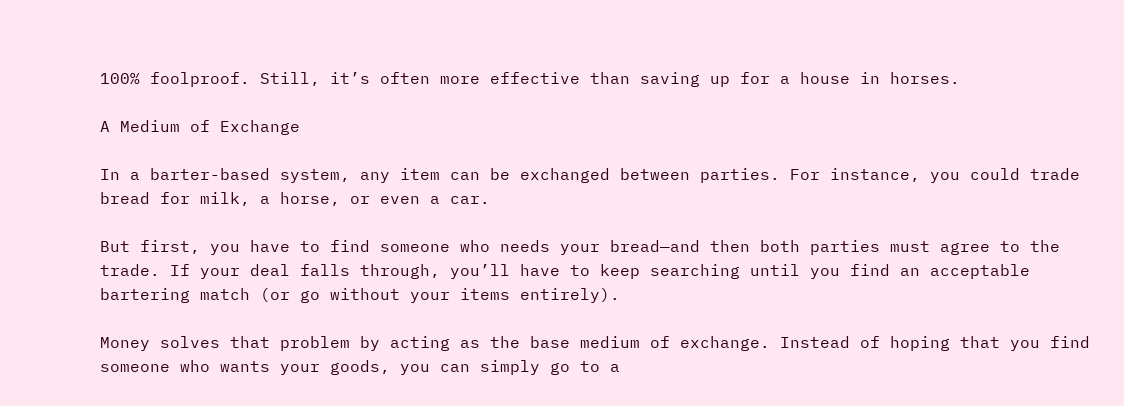100% foolproof. Still, it’s often more effective than saving up for a house in horses.

A Medium of Exchange

In a barter-based system, any item can be exchanged between parties. For instance, you could trade bread for milk, a horse, or even a car.

But first, you have to find someone who needs your bread—and then both parties must agree to the trade. If your deal falls through, you’ll have to keep searching until you find an acceptable bartering match (or go without your items entirely).

Money solves that problem by acting as the base medium of exchange. Instead of hoping that you find someone who wants your goods, you can simply go to a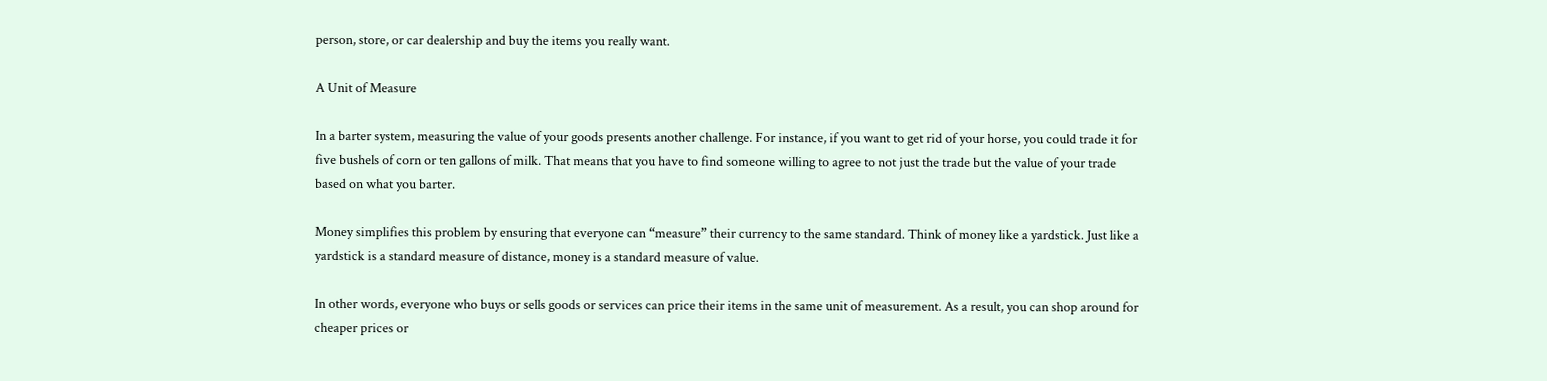person, store, or car dealership and buy the items you really want.

A Unit of Measure

In a barter system, measuring the value of your goods presents another challenge. For instance, if you want to get rid of your horse, you could trade it for five bushels of corn or ten gallons of milk. That means that you have to find someone willing to agree to not just the trade but the value of your trade based on what you barter.

Money simplifies this problem by ensuring that everyone can “measure” their currency to the same standard. Think of money like a yardstick. Just like a yardstick is a standard measure of distance, money is a standard measure of value.

In other words, everyone who buys or sells goods or services can price their items in the same unit of measurement. As a result, you can shop around for cheaper prices or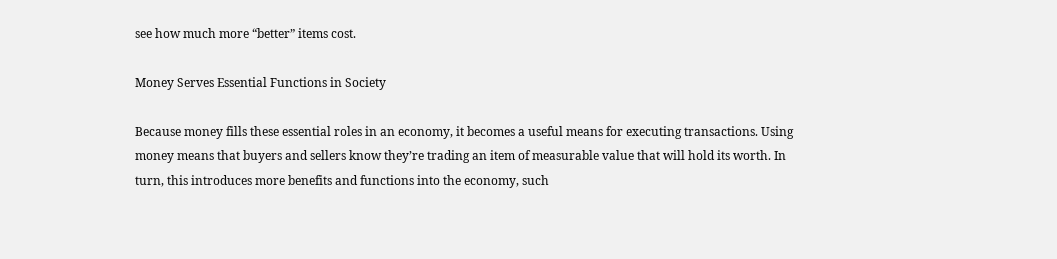see how much more “better” items cost.

Money Serves Essential Functions in Society

Because money fills these essential roles in an economy, it becomes a useful means for executing transactions. Using money means that buyers and sellers know they’re trading an item of measurable value that will hold its worth. In turn, this introduces more benefits and functions into the economy, such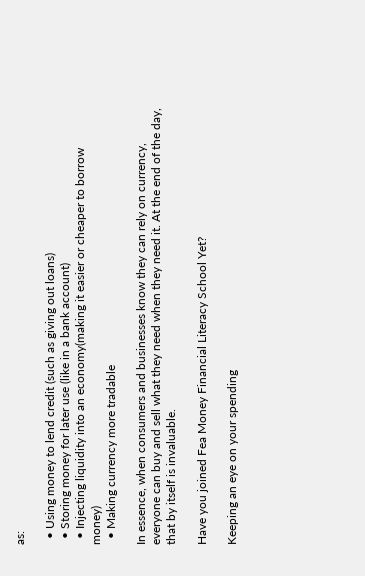as:

  • Using money to lend credit (such as giving out loans)
  • Storing money for later use (like in a bank account)
  • Injecting liquidity into an economy(making it easier or cheaper to borrow money)
  • Making currency more tradable

In essence, when consumers and businesses know they can rely on currency, everyone can buy and sell what they need when they need it. At the end of the day, that by itself is invaluable.

Have you joined Fea Money Financial Literacy School Yet?

Keeping an eye on your spending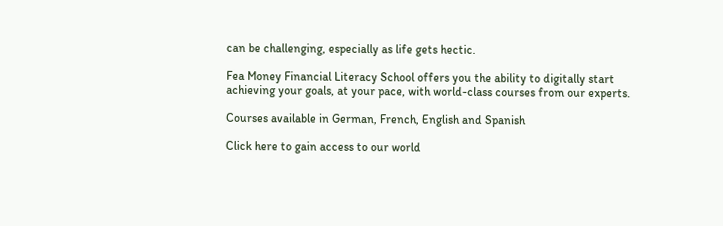can be challenging, especially as life gets hectic.

Fea Money Financial Literacy School offers you the ability to digitally start achieving your goals, at your pace, with world-class courses from our experts.

Courses available in German, French, English and Spanish

Click here to gain access to our world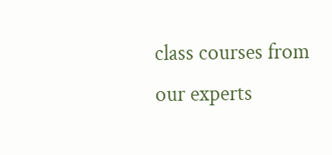class courses from our experts